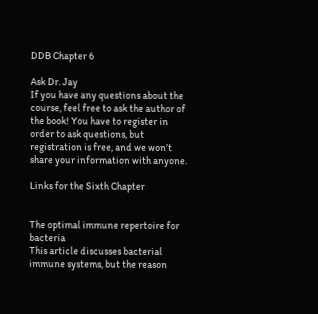DDB Chapter 6

Ask Dr. Jay
If you have any questions about the course, feel free to ask the author of the book! You have to register in order to ask questions, but registration is free, and we won’t share your information with anyone.

Links for the Sixth Chapter


The optimal immune repertoire for bacteria
This article discusses bacterial immune systems, but the reason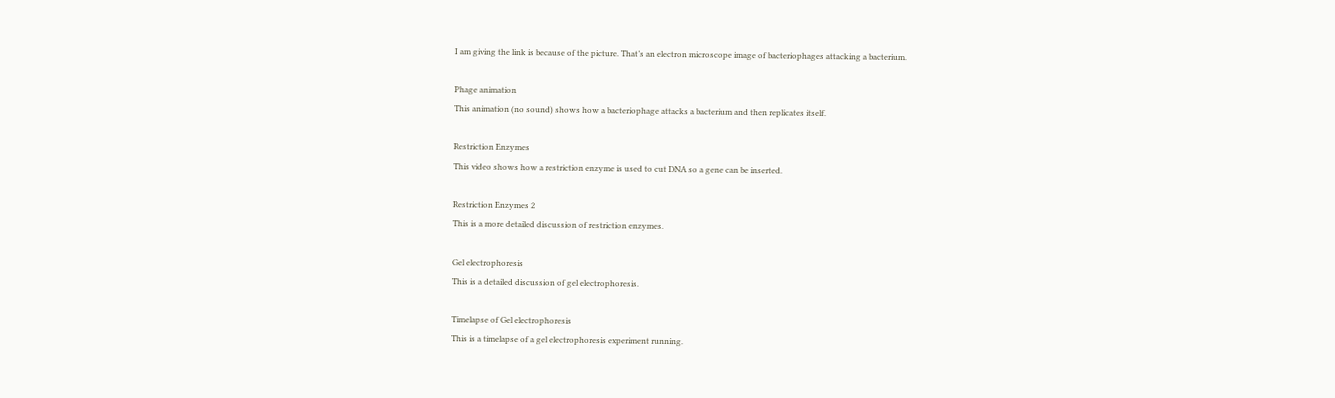I am giving the link is because of the picture. That’s an electron microscope image of bacteriophages attacking a bacterium.

Phage animation
This animation (no sound) shows how a bacteriophage attacks a bacterium and then replicates itself.

Restriction Enzymes
This video shows how a restriction enzyme is used to cut DNA so a gene can be inserted.

Restriction Enzymes 2
This is a more detailed discussion of restriction enzymes.

Gel electrophoresis
This is a detailed discussion of gel electrophoresis.

Timelapse of Gel electrophoresis
This is a timelapse of a gel electrophoresis experiment running.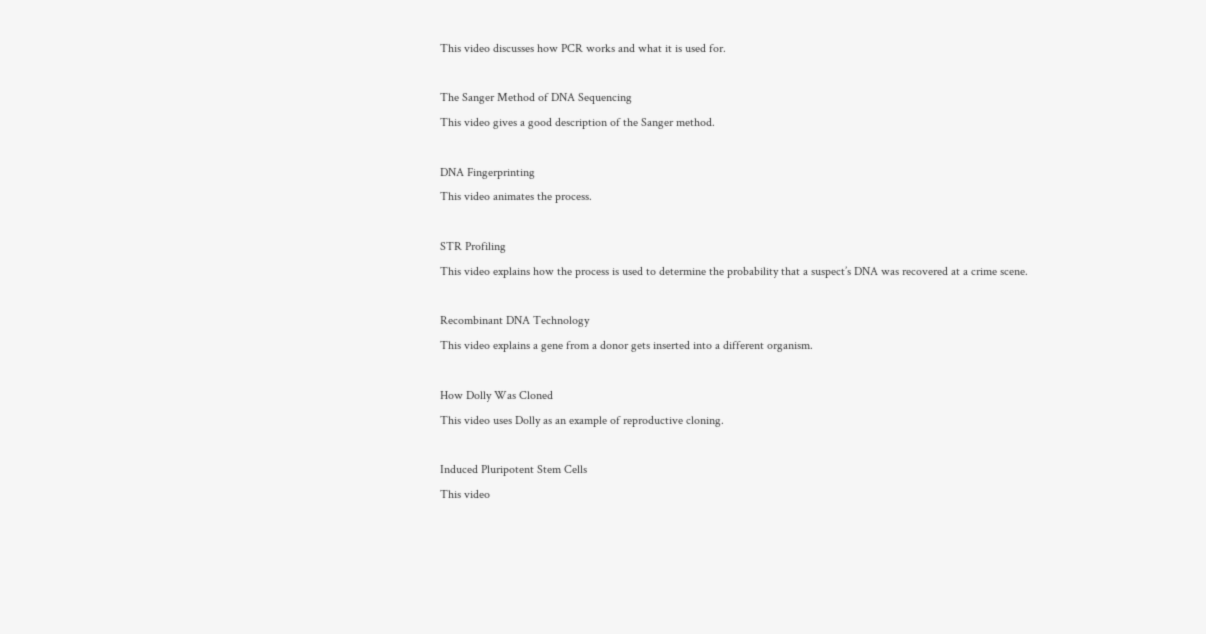This video discusses how PCR works and what it is used for.

The Sanger Method of DNA Sequencing
This video gives a good description of the Sanger method.

DNA Fingerprinting
This video animates the process.

STR Profiling
This video explains how the process is used to determine the probability that a suspect’s DNA was recovered at a crime scene.

Recombinant DNA Technology
This video explains a gene from a donor gets inserted into a different organism.

How Dolly Was Cloned
This video uses Dolly as an example of reproductive cloning.

Induced Pluripotent Stem Cells
This video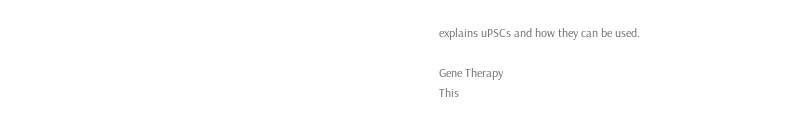explains uPSCs and how they can be used.

Gene Therapy
This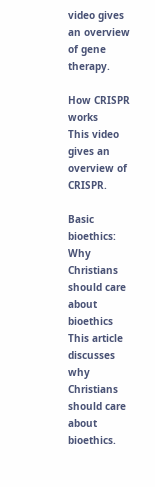video gives an overview of gene therapy.

How CRISPR works
This video gives an overview of CRISPR.

Basic bioethics: Why Christians should care about bioethics
This article discusses why Christians should care about bioethics.